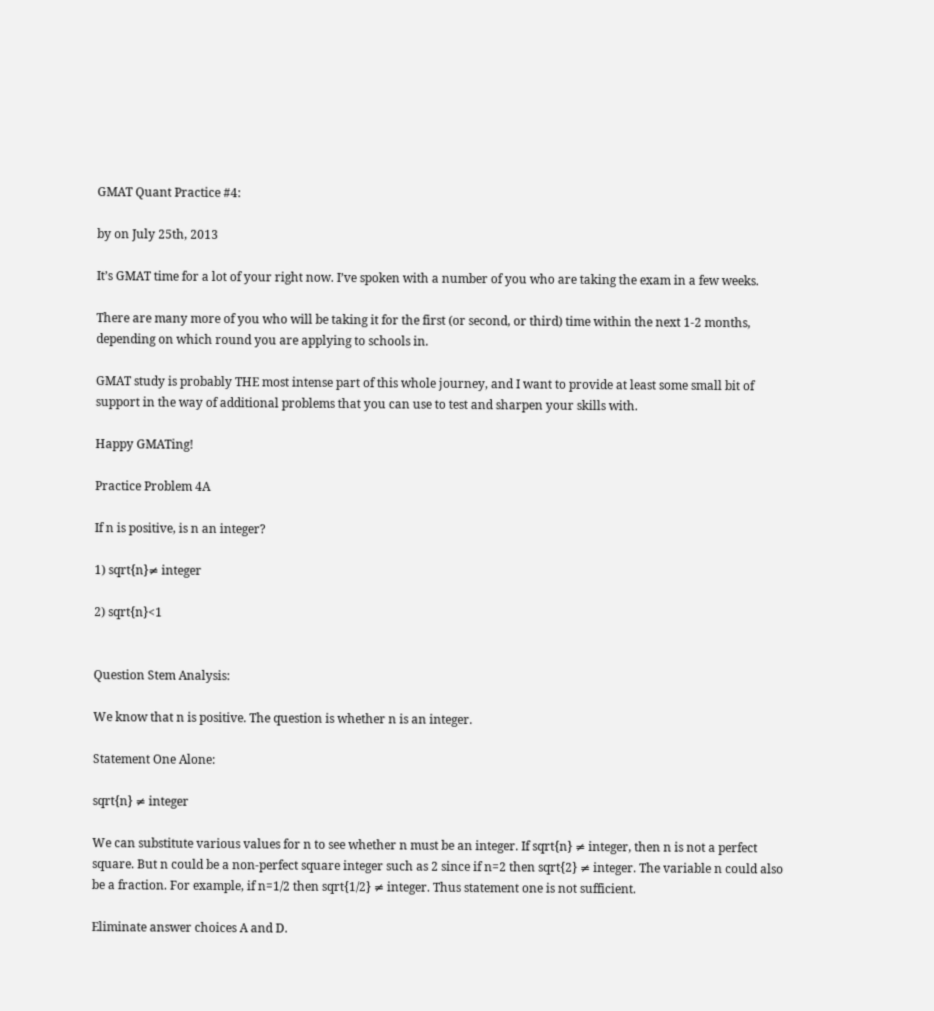GMAT Quant Practice #4:

by on July 25th, 2013

It’s GMAT time for a lot of your right now. I’ve spoken with a number of you who are taking the exam in a few weeks.

There are many more of you who will be taking it for the first (or second, or third) time within the next 1-2 months, depending on which round you are applying to schools in.

GMAT study is probably THE most intense part of this whole journey, and I want to provide at least some small bit of support in the way of additional problems that you can use to test and sharpen your skills with.

Happy GMATing!

Practice Problem 4A

If n is positive, is n an integer?

1) sqrt{n}≠ integer

2) sqrt{n}<1


Question Stem Analysis:

We know that n is positive. The question is whether n is an integer.

Statement One Alone:

sqrt{n} ≠ integer

We can substitute various values for n to see whether n must be an integer. If sqrt{n} ≠ integer, then n is not a perfect square. But n could be a non-perfect square integer such as 2 since if n=2 then sqrt{2} ≠ integer. The variable n could also be a fraction. For example, if n=1/2 then sqrt{1/2} ≠ integer. Thus statement one is not sufficient.

Eliminate answer choices A and D.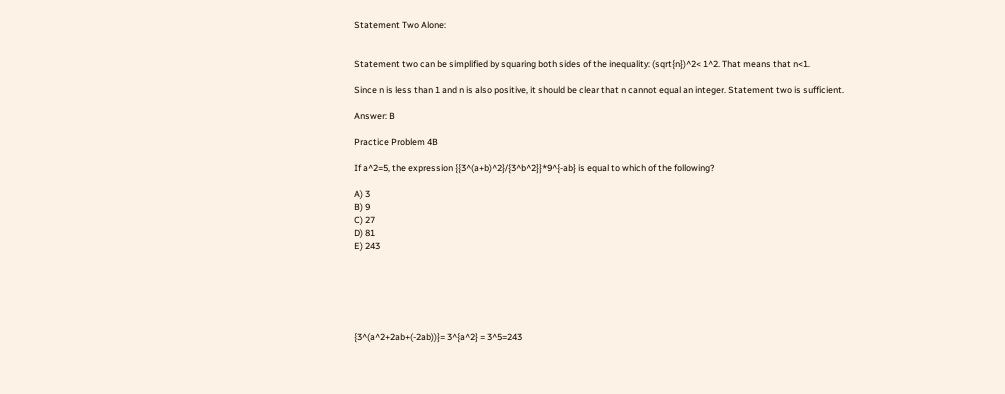Statement Two Alone:


Statement two can be simplified by squaring both sides of the inequality: (sqrt{n})^2< 1^2. That means that n<1.

Since n is less than 1 and n is also positive, it should be clear that n cannot equal an integer. Statement two is sufficient.

Answer: B

Practice Problem 4B

If a^2=5, the expression {{3^(a+b)^2}/{3^b^2}}*9^{-ab} is equal to which of the following?

A) 3
B) 9
C) 27
D) 81
E) 243






{3^(a^2+2ab+(-2ab))}= 3^{a^2} = 3^5=243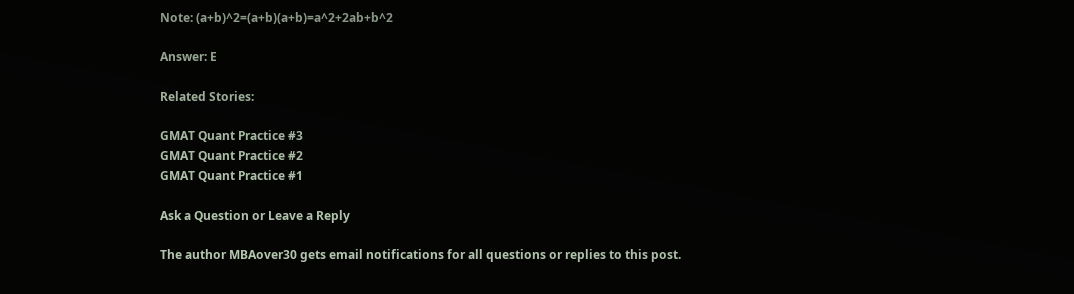Note: (a+b)^2=(a+b)(a+b)=a^2+2ab+b^2

Answer: E

Related Stories:

GMAT Quant Practice #3
GMAT Quant Practice #2
GMAT Quant Practice #1

Ask a Question or Leave a Reply

The author MBAover30 gets email notifications for all questions or replies to this post.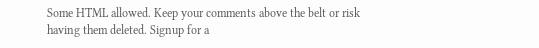Some HTML allowed. Keep your comments above the belt or risk having them deleted. Signup for a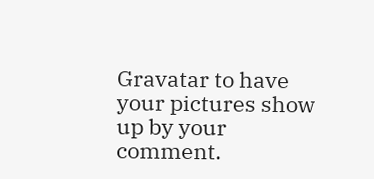Gravatar to have your pictures show up by your comment.